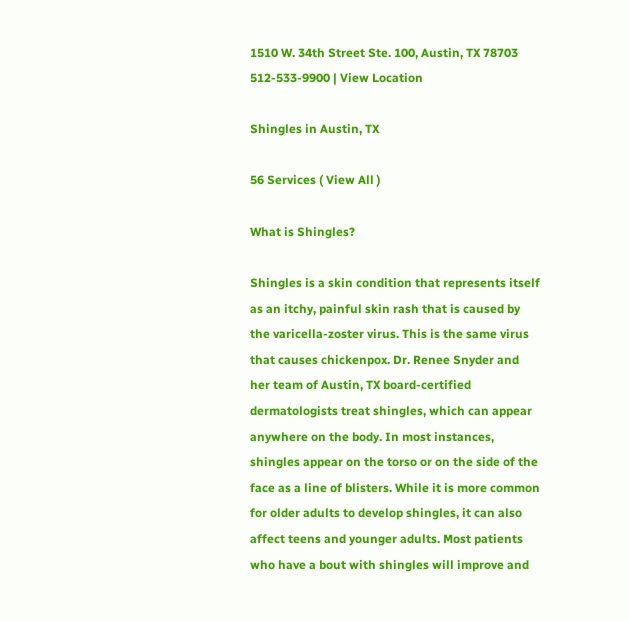1510 W. 34th Street Ste. 100, Austin, TX 78703
512-533-9900 | View Location

Shingles in Austin, TX

56 Services ( View All )

What is Shingles?

Shingles is a skin condition that represents itself as an itchy, painful skin rash that is caused by the varicella-zoster virus. This is the same virus that causes chickenpox. Dr. Renee Snyder and her team of Austin, TX board-certified dermatologists treat shingles, which can appear anywhere on the body. In most instances, shingles appear on the torso or on the side of the face as a line of blisters. While it is more common for older adults to develop shingles, it can also affect teens and younger adults. Most patients who have a bout with shingles will improve and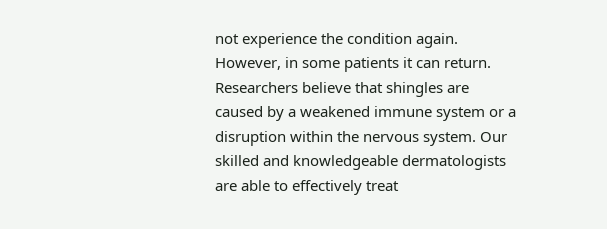not experience the condition again. However, in some patients it can return. Researchers believe that shingles are caused by a weakened immune system or a disruption within the nervous system. Our skilled and knowledgeable dermatologists are able to effectively treat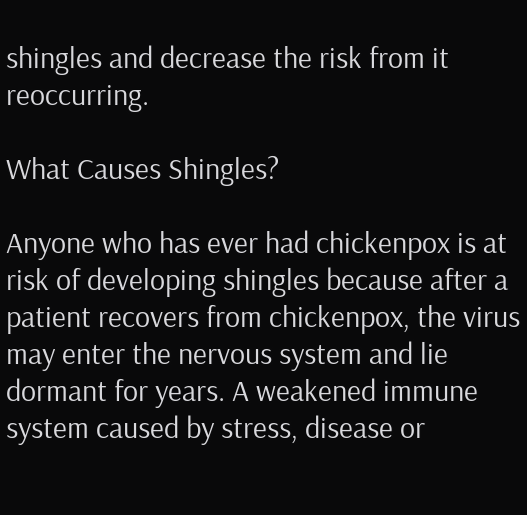shingles and decrease the risk from it reoccurring.

What Causes Shingles?

Anyone who has ever had chickenpox is at risk of developing shingles because after a patient recovers from chickenpox, the virus may enter the nervous system and lie dormant for years. A weakened immune system caused by stress, disease or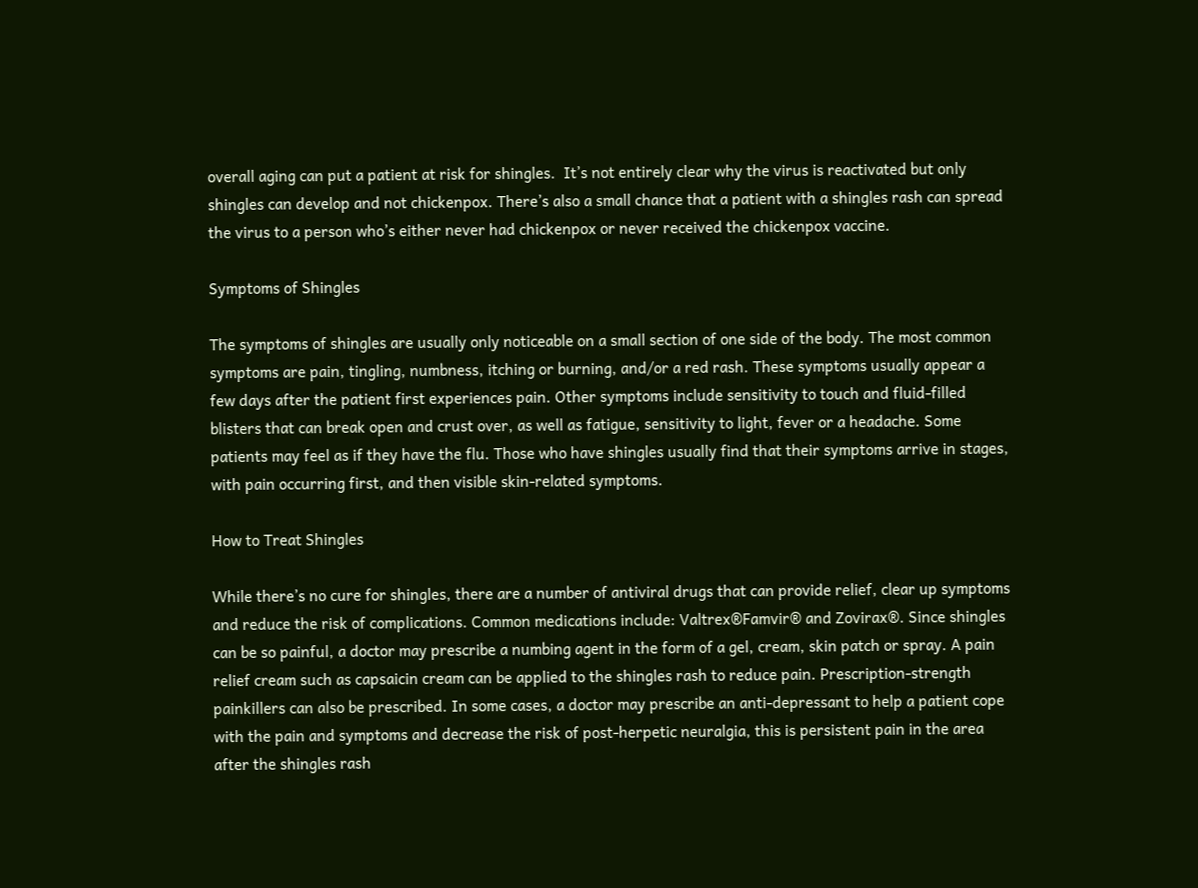overall aging can put a patient at risk for shingles.  It’s not entirely clear why the virus is reactivated but only shingles can develop and not chickenpox. There’s also a small chance that a patient with a shingles rash can spread the virus to a person who’s either never had chickenpox or never received the chickenpox vaccine.

Symptoms of Shingles

The symptoms of shingles are usually only noticeable on a small section of one side of the body. The most common symptoms are pain, tingling, numbness, itching or burning, and/or a red rash. These symptoms usually appear a few days after the patient first experiences pain. Other symptoms include sensitivity to touch and fluid-filled blisters that can break open and crust over, as well as fatigue, sensitivity to light, fever or a headache. Some patients may feel as if they have the flu. Those who have shingles usually find that their symptoms arrive in stages, with pain occurring first, and then visible skin-related symptoms.

How to Treat Shingles

While there’s no cure for shingles, there are a number of antiviral drugs that can provide relief, clear up symptoms and reduce the risk of complications. Common medications include: Valtrex®Famvir® and Zovirax®. Since shingles can be so painful, a doctor may prescribe a numbing agent in the form of a gel, cream, skin patch or spray. A pain relief cream such as capsaicin cream can be applied to the shingles rash to reduce pain. Prescription-strength painkillers can also be prescribed. In some cases, a doctor may prescribe an anti-depressant to help a patient cope with the pain and symptoms and decrease the risk of post-herpetic neuralgia, this is persistent pain in the area after the shingles rash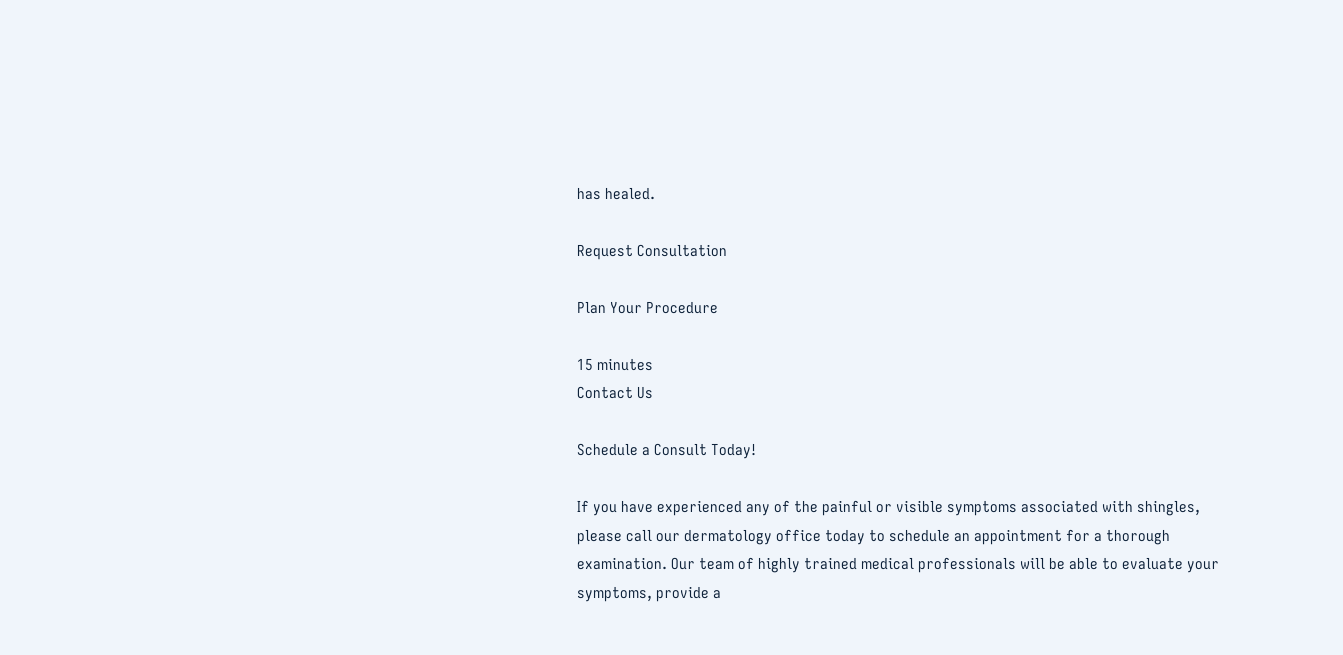has healed.

Request Consultation

Plan Your Procedure

15 minutes
Contact Us

Schedule a Consult Today!

If you have experienced any of the painful or visible symptoms associated with shingles, please call our dermatology office today to schedule an appointment for a thorough examination. Our team of highly trained medical professionals will be able to evaluate your symptoms, provide a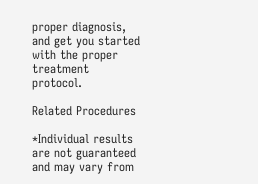proper diagnosis, and get you started with the proper treatment protocol.

Related Procedures

*Individual results are not guaranteed and may vary from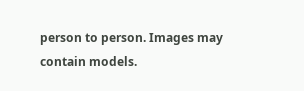person to person. Images may contain models.